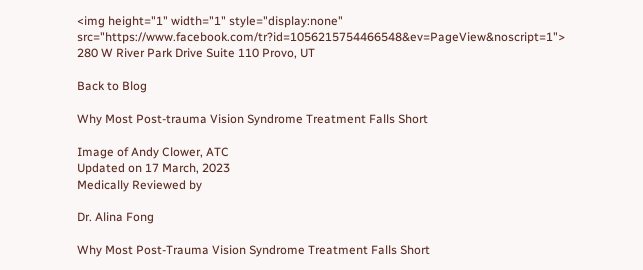<img height="1" width="1" style="display:none" src="https://www.facebook.com/tr?id=1056215754466548&ev=PageView&noscript=1">
280 W River Park Drive Suite 110 Provo, UT

Back to Blog

Why Most Post-trauma Vision Syndrome Treatment Falls Short

Image of Andy Clower, ATC
Updated on 17 March, 2023
Medically Reviewed by

Dr. Alina Fong

Why Most Post-Trauma Vision Syndrome Treatment Falls Short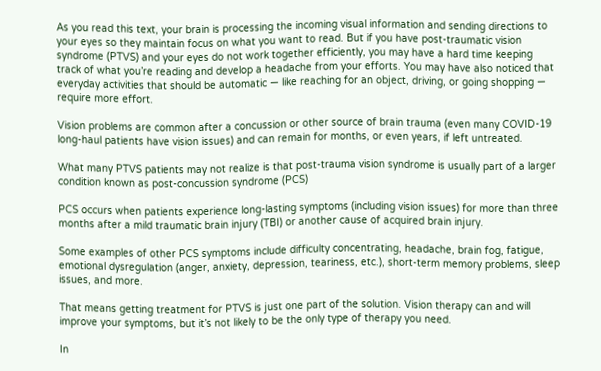As you read this text, your brain is processing the incoming visual information and sending directions to your eyes so they maintain focus on what you want to read. But if you have post-traumatic vision syndrome (PTVS) and your eyes do not work together efficiently, you may have a hard time keeping track of what you’re reading and develop a headache from your efforts. You may have also noticed that everyday activities that should be automatic — like reaching for an object, driving, or going shopping — require more effort.

Vision problems are common after a concussion or other source of brain trauma (even many COVID-19 long-haul patients have vision issues) and can remain for months, or even years, if left untreated.

What many PTVS patients may not realize is that post-trauma vision syndrome is usually part of a larger condition known as post-concussion syndrome (PCS)

PCS occurs when patients experience long-lasting symptoms (including vision issues) for more than three months after a mild traumatic brain injury (TBI) or another cause of acquired brain injury.

Some examples of other PCS symptoms include difficulty concentrating, headache, brain fog, fatigue, emotional dysregulation (anger, anxiety, depression, teariness, etc.), short-term memory problems, sleep issues, and more.

That means getting treatment for PTVS is just one part of the solution. Vision therapy can and will improve your symptoms, but it’s not likely to be the only type of therapy you need.

In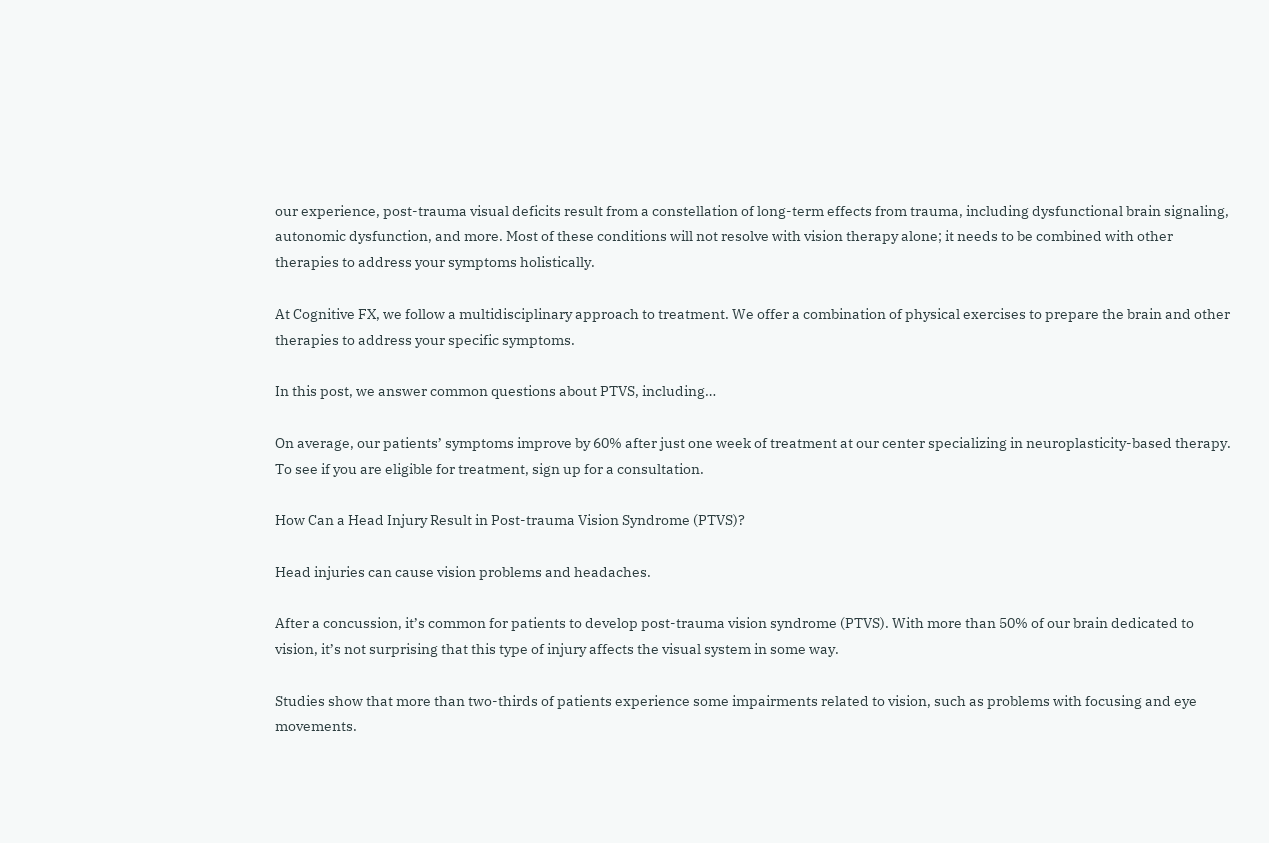our experience, post-trauma visual deficits result from a constellation of long-term effects from trauma, including dysfunctional brain signaling, autonomic dysfunction, and more. Most of these conditions will not resolve with vision therapy alone; it needs to be combined with other therapies to address your symptoms holistically.

At Cognitive FX, we follow a multidisciplinary approach to treatment. We offer a combination of physical exercises to prepare the brain and other therapies to address your specific symptoms.

In this post, we answer common questions about PTVS, including…

On average, our patients’ symptoms improve by 60% after just one week of treatment at our center specializing in neuroplasticity-based therapy. To see if you are eligible for treatment, sign up for a consultation.

How Can a Head Injury Result in Post-trauma Vision Syndrome (PTVS)?

Head injuries can cause vision problems and headaches.

After a concussion, it’s common for patients to develop post-trauma vision syndrome (PTVS). With more than 50% of our brain dedicated to vision, it’s not surprising that this type of injury affects the visual system in some way.

Studies show that more than two-thirds of patients experience some impairments related to vision, such as problems with focusing and eye movements.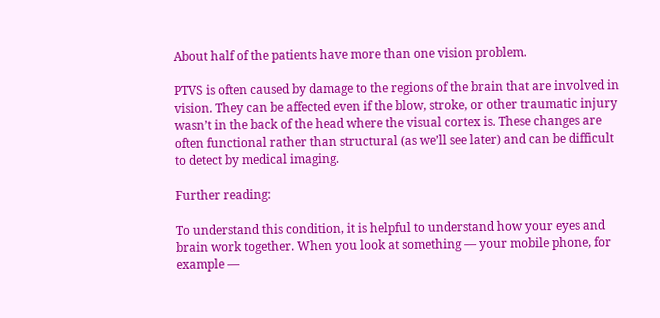About half of the patients have more than one vision problem.

PTVS is often caused by damage to the regions of the brain that are involved in vision. They can be affected even if the blow, stroke, or other traumatic injury wasn’t in the back of the head where the visual cortex is. These changes are often functional rather than structural (as we’ll see later) and can be difficult to detect by medical imaging.

Further reading:

To understand this condition, it is helpful to understand how your eyes and brain work together. When you look at something — your mobile phone, for example —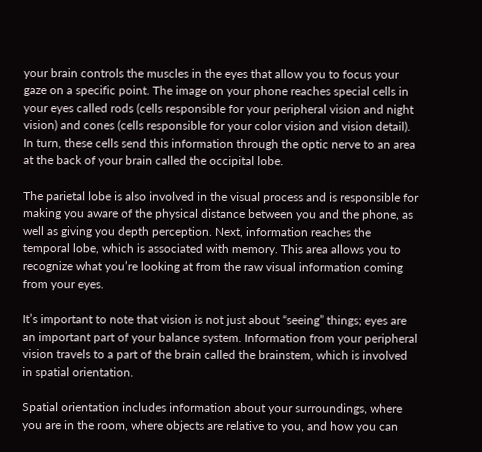your brain controls the muscles in the eyes that allow you to focus your gaze on a specific point. The image on your phone reaches special cells in your eyes called rods (cells responsible for your peripheral vision and night vision) and cones (cells responsible for your color vision and vision detail). In turn, these cells send this information through the optic nerve to an area at the back of your brain called the occipital lobe.

The parietal lobe is also involved in the visual process and is responsible for making you aware of the physical distance between you and the phone, as well as giving you depth perception. Next, information reaches the temporal lobe, which is associated with memory. This area allows you to recognize what you’re looking at from the raw visual information coming from your eyes.

It’s important to note that vision is not just about “seeing” things; eyes are an important part of your balance system. Information from your peripheral vision travels to a part of the brain called the brainstem, which is involved in spatial orientation.

Spatial orientation includes information about your surroundings, where you are in the room, where objects are relative to you, and how you can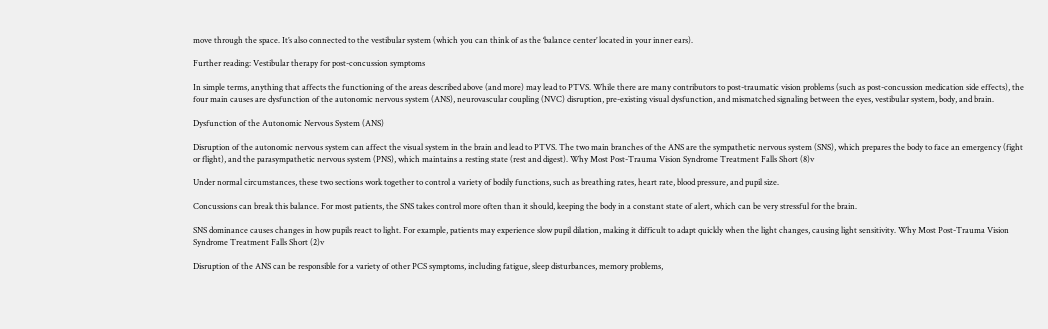move through the space. It’s also connected to the vestibular system (which you can think of as the ‘balance center’ located in your inner ears).

Further reading: Vestibular therapy for post-concussion symptoms

In simple terms, anything that affects the functioning of the areas described above (and more) may lead to PTVS. While there are many contributors to post-traumatic vision problems (such as post-concussion medication side effects), the four main causes are dysfunction of the autonomic nervous system (ANS), neurovascular coupling (NVC) disruption, pre-existing visual dysfunction, and mismatched signaling between the eyes, vestibular system, body, and brain.

Dysfunction of the Autonomic Nervous System (ANS)

Disruption of the autonomic nervous system can affect the visual system in the brain and lead to PTVS. The two main branches of the ANS are the sympathetic nervous system (SNS), which prepares the body to face an emergency (fight or flight), and the parasympathetic nervous system (PNS), which maintains a resting state (rest and digest). Why Most Post-Trauma Vision Syndrome Treatment Falls Short (8)v

Under normal circumstances, these two sections work together to control a variety of bodily functions, such as breathing rates, heart rate, blood pressure, and pupil size.

Concussions can break this balance. For most patients, the SNS takes control more often than it should, keeping the body in a constant state of alert, which can be very stressful for the brain.

SNS dominance causes changes in how pupils react to light. For example, patients may experience slow pupil dilation, making it difficult to adapt quickly when the light changes, causing light sensitivity. Why Most Post-Trauma Vision Syndrome Treatment Falls Short (2)v

Disruption of the ANS can be responsible for a variety of other PCS symptoms, including fatigue, sleep disturbances, memory problems,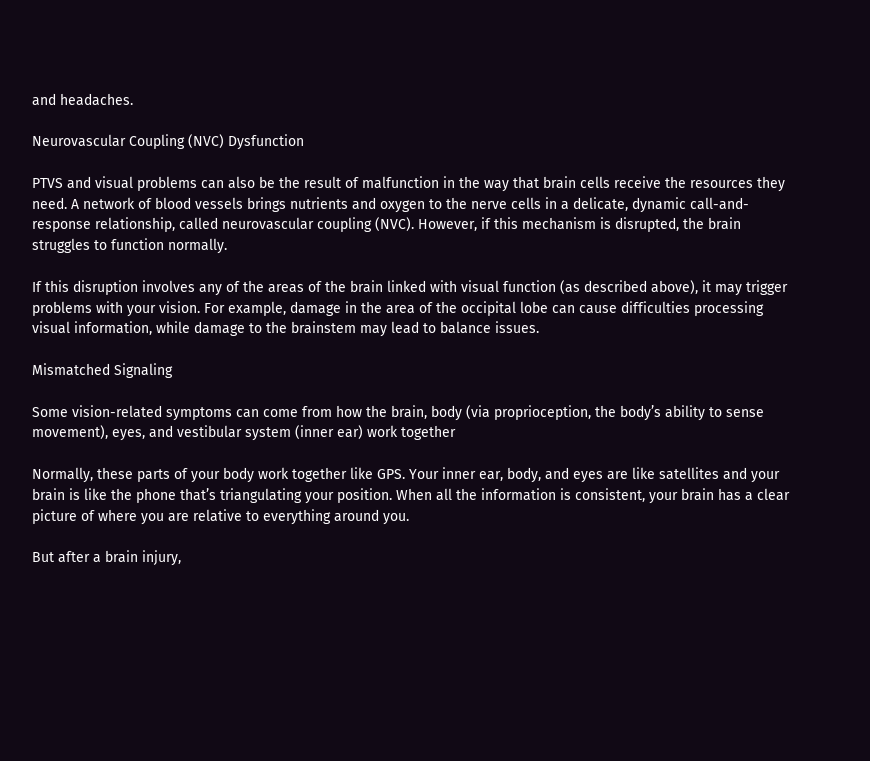and headaches.

Neurovascular Coupling (NVC) Dysfunction

PTVS and visual problems can also be the result of malfunction in the way that brain cells receive the resources they need. A network of blood vessels brings nutrients and oxygen to the nerve cells in a delicate, dynamic call-and-response relationship, called neurovascular coupling (NVC). However, if this mechanism is disrupted, the brain struggles to function normally.

If this disruption involves any of the areas of the brain linked with visual function (as described above), it may trigger problems with your vision. For example, damage in the area of the occipital lobe can cause difficulties processing visual information, while damage to the brainstem may lead to balance issues.

Mismatched Signaling

Some vision-related symptoms can come from how the brain, body (via proprioception, the body’s ability to sense movement), eyes, and vestibular system (inner ear) work together

Normally, these parts of your body work together like GPS. Your inner ear, body, and eyes are like satellites and your brain is like the phone that’s triangulating your position. When all the information is consistent, your brain has a clear picture of where you are relative to everything around you.

But after a brain injury,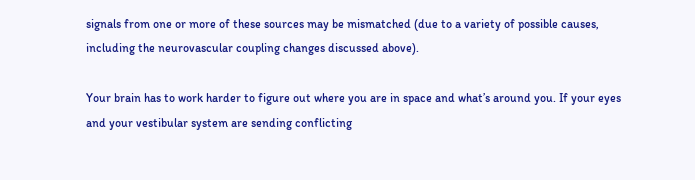signals from one or more of these sources may be mismatched (due to a variety of possible causes, including the neurovascular coupling changes discussed above).

Your brain has to work harder to figure out where you are in space and what’s around you. If your eyes and your vestibular system are sending conflicting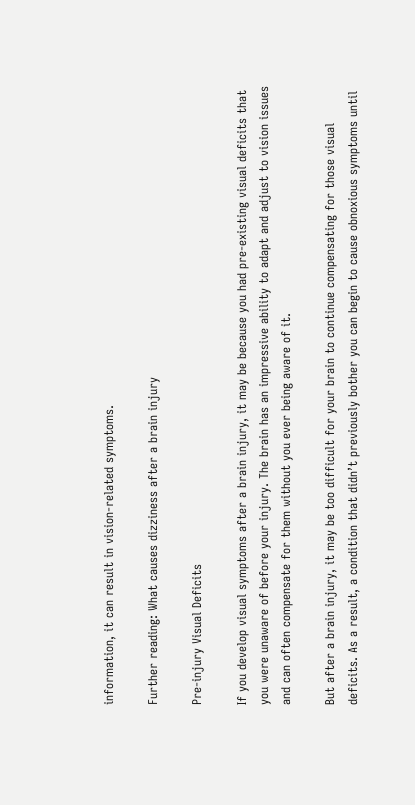information, it can result in vision-related symptoms.

Further reading: What causes dizziness after a brain injury

Pre-injury Visual Deficits

If you develop visual symptoms after a brain injury, it may be because you had pre-existing visual deficits that you were unaware of before your injury. The brain has an impressive ability to adapt and adjust to vision issues and can often compensate for them without you ever being aware of it.

But after a brain injury, it may be too difficult for your brain to continue compensating for those visual deficits. As a result, a condition that didn’t previously bother you can begin to cause obnoxious symptoms until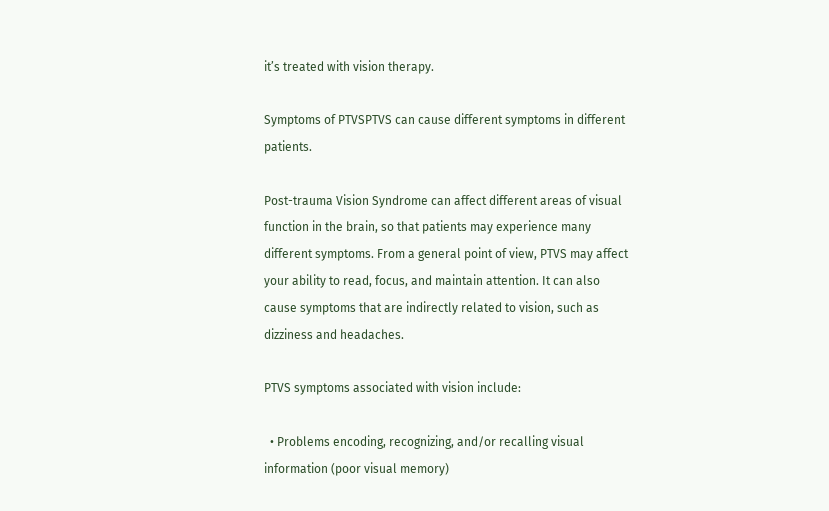it’s treated with vision therapy.

Symptoms of PTVSPTVS can cause different symptoms in different patients.

Post-trauma Vision Syndrome can affect different areas of visual function in the brain, so that patients may experience many different symptoms. From a general point of view, PTVS may affect your ability to read, focus, and maintain attention. It can also cause symptoms that are indirectly related to vision, such as dizziness and headaches.

PTVS symptoms associated with vision include:

  • Problems encoding, recognizing, and/or recalling visual information (poor visual memory)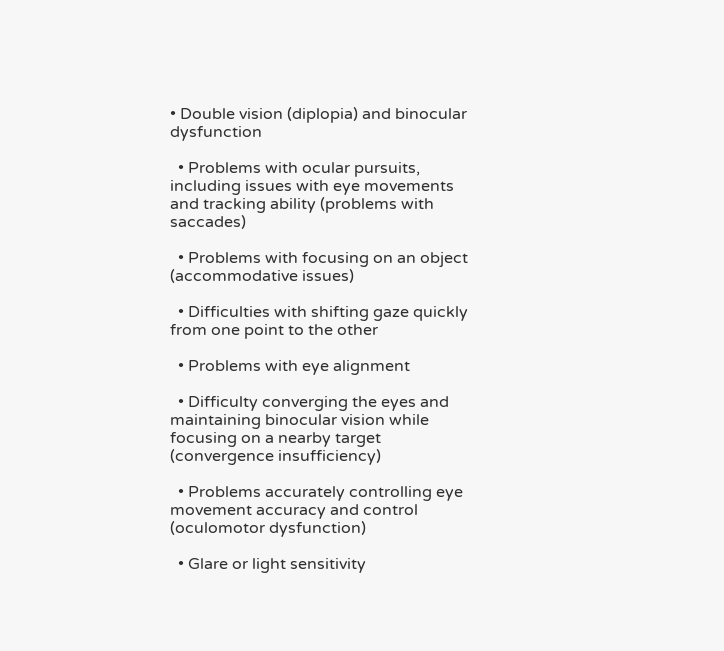• Double vision (diplopia) and binocular dysfunction

  • Problems with ocular pursuits, including issues with eye movements and tracking ability (problems with saccades)

  • Problems with focusing on an object (accommodative issues)

  • Difficulties with shifting gaze quickly from one point to the other

  • Problems with eye alignment

  • Difficulty converging the eyes and maintaining binocular vision while focusing on a nearby target (convergence insufficiency)

  • Problems accurately controlling eye movement accuracy and control (oculomotor dysfunction)

  • Glare or light sensitivity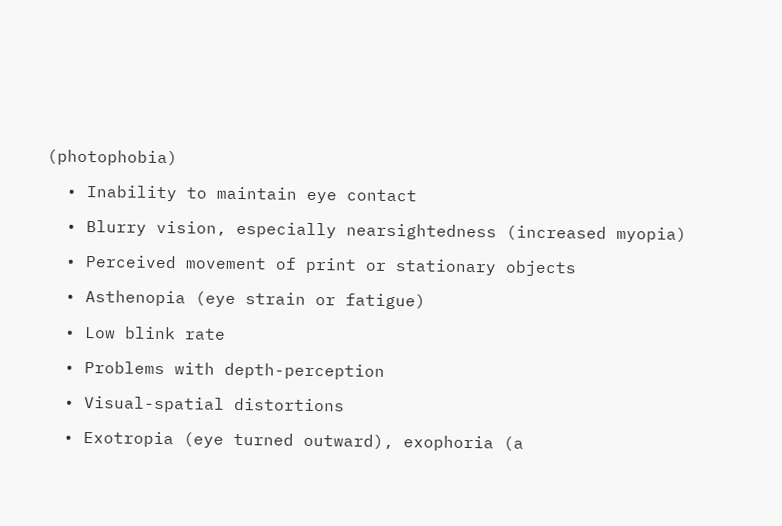(photophobia)

  • Inability to maintain eye contact

  • Blurry vision, especially nearsightedness (increased myopia)

  • Perceived movement of print or stationary objects

  • Asthenopia (eye strain or fatigue)

  • Low blink rate

  • Problems with depth-perception

  • Visual-spatial distortions

  • Exotropia (eye turned outward), exophoria (a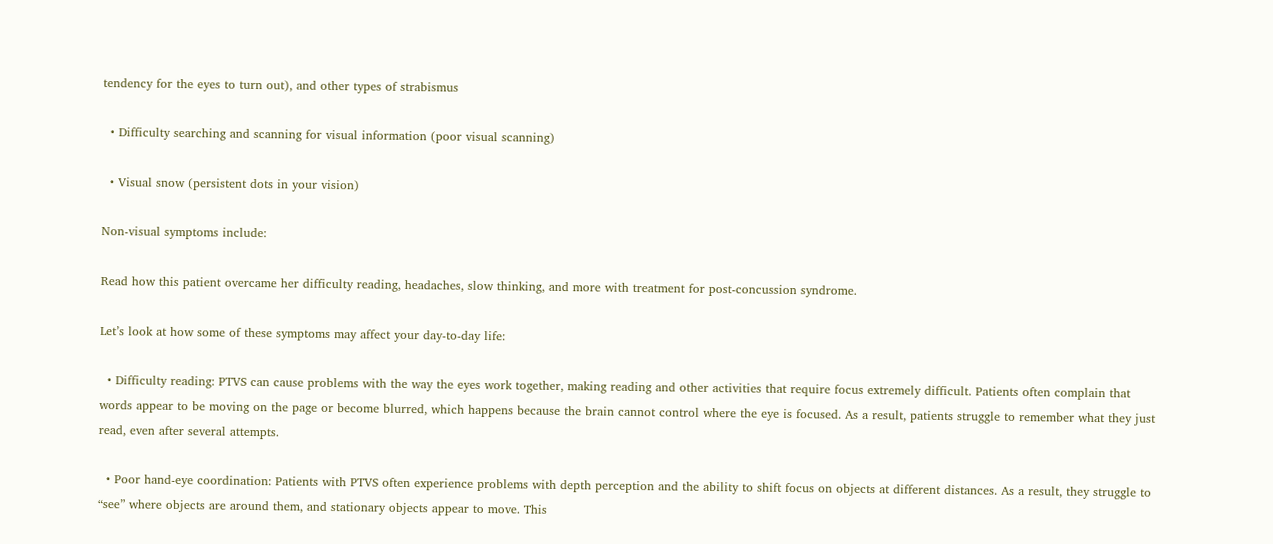tendency for the eyes to turn out), and other types of strabismus

  • Difficulty searching and scanning for visual information (poor visual scanning)

  • Visual snow (persistent dots in your vision)

Non-visual symptoms include:

Read how this patient overcame her difficulty reading, headaches, slow thinking, and more with treatment for post-concussion syndrome.

Let’s look at how some of these symptoms may affect your day-to-day life:

  • Difficulty reading: PTVS can cause problems with the way the eyes work together, making reading and other activities that require focus extremely difficult. Patients often complain that words appear to be moving on the page or become blurred, which happens because the brain cannot control where the eye is focused. As a result, patients struggle to remember what they just read, even after several attempts.

  • Poor hand-eye coordination: Patients with PTVS often experience problems with depth perception and the ability to shift focus on objects at different distances. As a result, they struggle to “see” where objects are around them, and stationary objects appear to move. This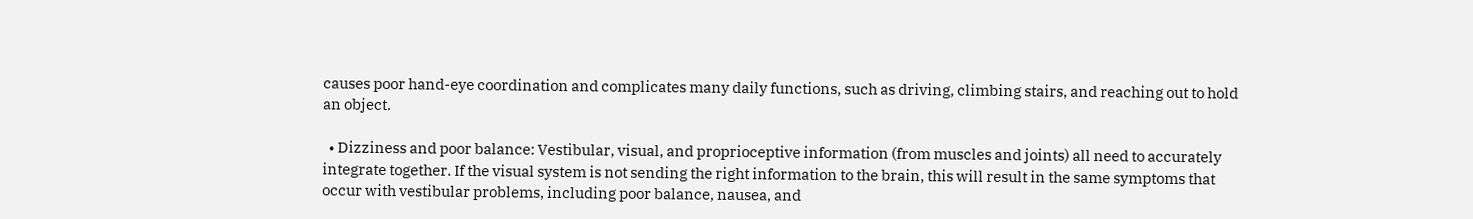causes poor hand-eye coordination and complicates many daily functions, such as driving, climbing stairs, and reaching out to hold an object.

  • Dizziness and poor balance: Vestibular, visual, and proprioceptive information (from muscles and joints) all need to accurately integrate together. If the visual system is not sending the right information to the brain, this will result in the same symptoms that occur with vestibular problems, including poor balance, nausea, and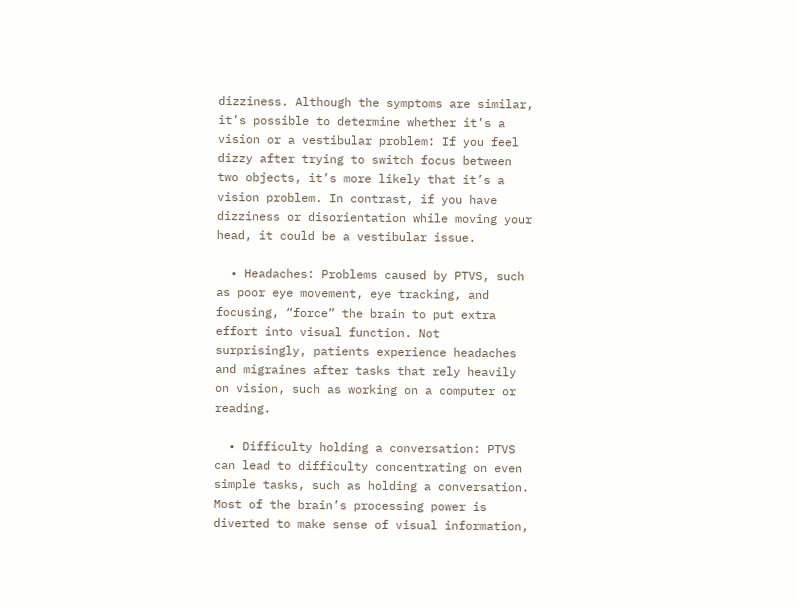dizziness. Although the symptoms are similar, it’s possible to determine whether it’s a vision or a vestibular problem: If you feel dizzy after trying to switch focus between two objects, it’s more likely that it’s a vision problem. In contrast, if you have dizziness or disorientation while moving your head, it could be a vestibular issue.

  • Headaches: Problems caused by PTVS, such as poor eye movement, eye tracking, and focusing, “force” the brain to put extra effort into visual function. Not surprisingly, patients experience headaches and migraines after tasks that rely heavily on vision, such as working on a computer or reading.

  • Difficulty holding a conversation: PTVS can lead to difficulty concentrating on even simple tasks, such as holding a conversation. Most of the brain’s processing power is diverted to make sense of visual information,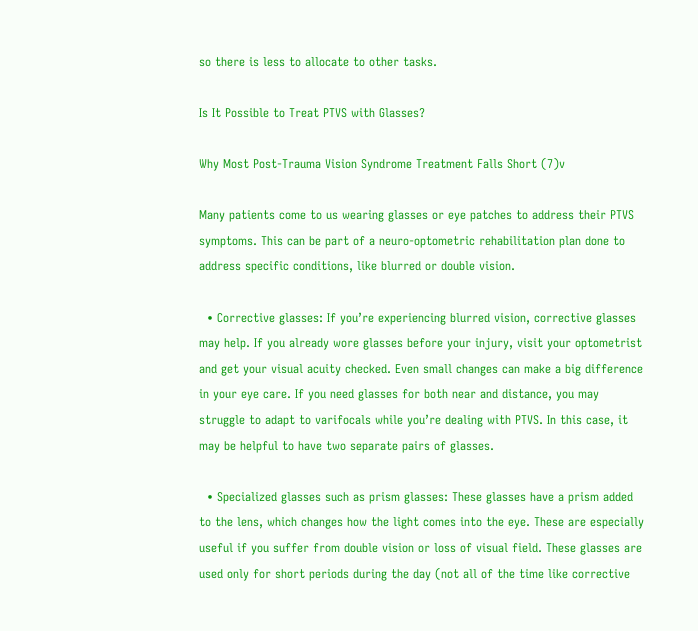so there is less to allocate to other tasks.

Is It Possible to Treat PTVS with Glasses?

Why Most Post-Trauma Vision Syndrome Treatment Falls Short (7)v

Many patients come to us wearing glasses or eye patches to address their PTVS symptoms. This can be part of a neuro-optometric rehabilitation plan done to address specific conditions, like blurred or double vision.

  • Corrective glasses: If you’re experiencing blurred vision, corrective glasses may help. If you already wore glasses before your injury, visit your optometrist and get your visual acuity checked. Even small changes can make a big difference in your eye care. If you need glasses for both near and distance, you may struggle to adapt to varifocals while you’re dealing with PTVS. In this case, it may be helpful to have two separate pairs of glasses.

  • Specialized glasses such as prism glasses: These glasses have a prism added to the lens, which changes how the light comes into the eye. These are especially useful if you suffer from double vision or loss of visual field. These glasses are used only for short periods during the day (not all of the time like corrective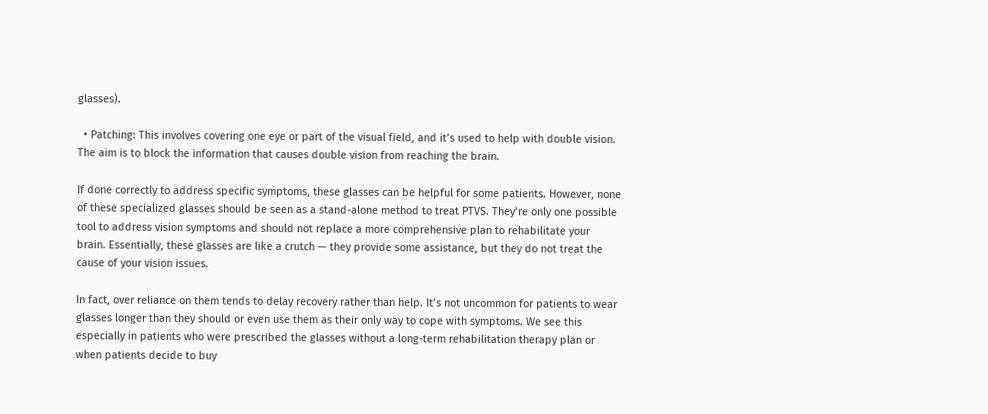glasses).

  • Patching: This involves covering one eye or part of the visual field, and it’s used to help with double vision. The aim is to block the information that causes double vision from reaching the brain.

If done correctly to address specific symptoms, these glasses can be helpful for some patients. However, none of these specialized glasses should be seen as a stand-alone method to treat PTVS. They’re only one possible tool to address vision symptoms and should not replace a more comprehensive plan to rehabilitate your brain. Essentially, these glasses are like a crutch — they provide some assistance, but they do not treat the cause of your vision issues.

In fact, over reliance on them tends to delay recovery rather than help. It’s not uncommon for patients to wear glasses longer than they should or even use them as their only way to cope with symptoms. We see this especially in patients who were prescribed the glasses without a long-term rehabilitation therapy plan or when patients decide to buy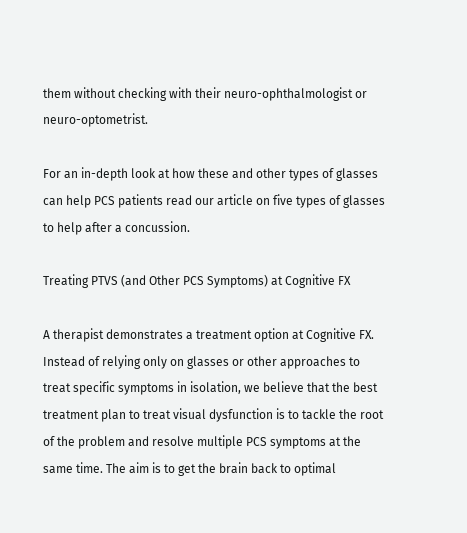them without checking with their neuro-ophthalmologist or neuro-optometrist.

For an in-depth look at how these and other types of glasses can help PCS patients read our article on five types of glasses to help after a concussion.

Treating PTVS (and Other PCS Symptoms) at Cognitive FX

A therapist demonstrates a treatment option at Cognitive FX.
Instead of relying only on glasses or other approaches to treat specific symptoms in isolation, we believe that the best treatment plan to treat visual dysfunction is to tackle the root of the problem and resolve multiple PCS symptoms at the same time. The aim is to get the brain back to optimal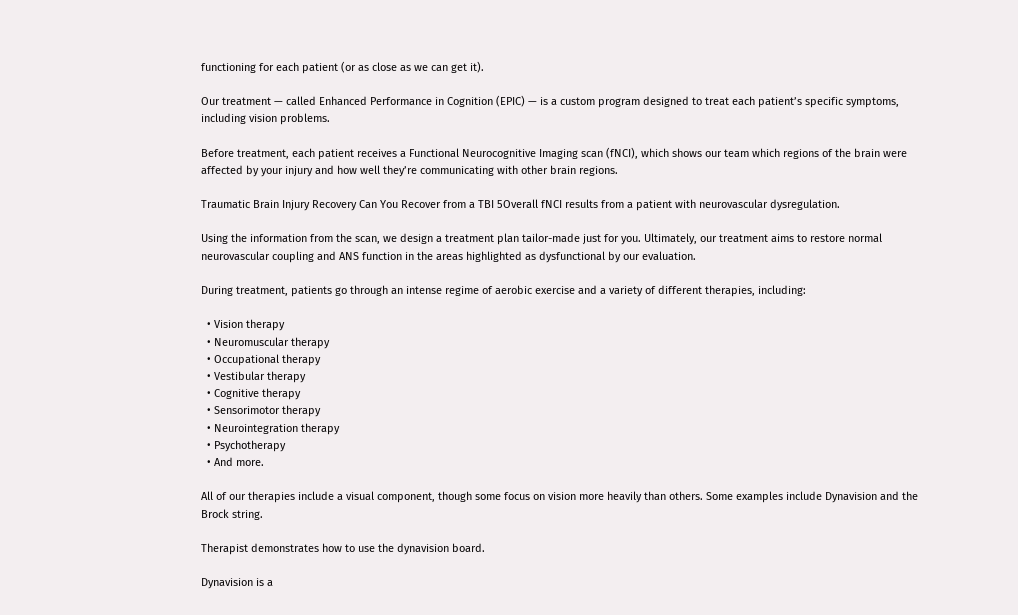functioning for each patient (or as close as we can get it).

Our treatment — called Enhanced Performance in Cognition (EPIC) — is a custom program designed to treat each patient’s specific symptoms, including vision problems.

Before treatment, each patient receives a Functional Neurocognitive Imaging scan (fNCI), which shows our team which regions of the brain were affected by your injury and how well they’re communicating with other brain regions.

Traumatic Brain Injury Recovery Can You Recover from a TBI 5Overall fNCI results from a patient with neurovascular dysregulation.

Using the information from the scan, we design a treatment plan tailor-made just for you. Ultimately, our treatment aims to restore normal neurovascular coupling and ANS function in the areas highlighted as dysfunctional by our evaluation.

During treatment, patients go through an intense regime of aerobic exercise and a variety of different therapies, including:

  • Vision therapy
  • Neuromuscular therapy
  • Occupational therapy
  • Vestibular therapy
  • Cognitive therapy
  • Sensorimotor therapy
  • Neurointegration therapy
  • Psychotherapy
  • And more.

All of our therapies include a visual component, though some focus on vision more heavily than others. Some examples include Dynavision and the Brock string.

Therapist demonstrates how to use the dynavision board.

Dynavision is a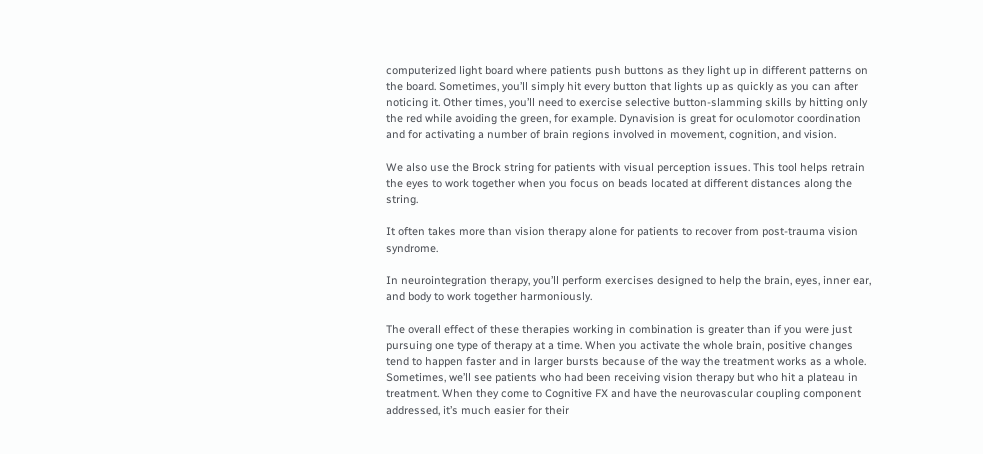computerized light board where patients push buttons as they light up in different patterns on the board. Sometimes, you’ll simply hit every button that lights up as quickly as you can after noticing it. Other times, you’ll need to exercise selective button-slamming skills by hitting only the red while avoiding the green, for example. Dynavision is great for oculomotor coordination and for activating a number of brain regions involved in movement, cognition, and vision.

We also use the Brock string for patients with visual perception issues. This tool helps retrain the eyes to work together when you focus on beads located at different distances along the string.

It often takes more than vision therapy alone for patients to recover from post-trauma vision syndrome.

In neurointegration therapy, you’ll perform exercises designed to help the brain, eyes, inner ear, and body to work together harmoniously.

The overall effect of these therapies working in combination is greater than if you were just pursuing one type of therapy at a time. When you activate the whole brain, positive changes tend to happen faster and in larger bursts because of the way the treatment works as a whole. Sometimes, we’ll see patients who had been receiving vision therapy but who hit a plateau in treatment. When they come to Cognitive FX and have the neurovascular coupling component addressed, it’s much easier for their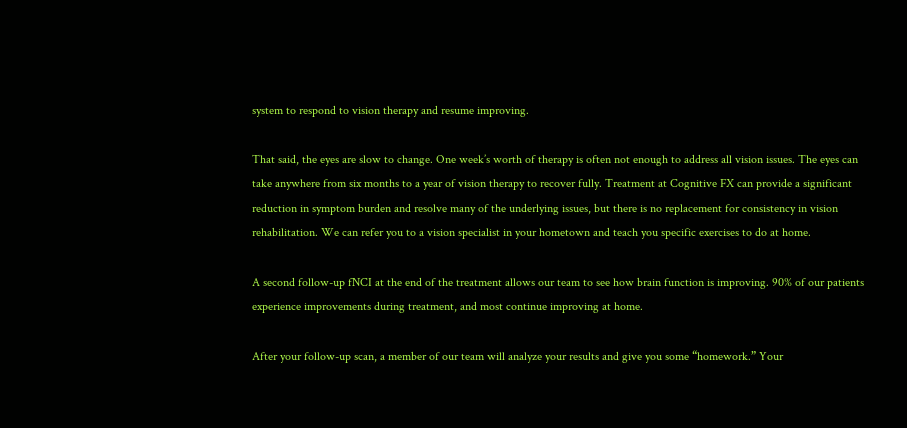system to respond to vision therapy and resume improving.

That said, the eyes are slow to change. One week’s worth of therapy is often not enough to address all vision issues. The eyes can take anywhere from six months to a year of vision therapy to recover fully. Treatment at Cognitive FX can provide a significant reduction in symptom burden and resolve many of the underlying issues, but there is no replacement for consistency in vision rehabilitation. We can refer you to a vision specialist in your hometown and teach you specific exercises to do at home.

A second follow-up fNCI at the end of the treatment allows our team to see how brain function is improving. 90% of our patients experience improvements during treatment, and most continue improving at home.

After your follow-up scan, a member of our team will analyze your results and give you some “homework.” Your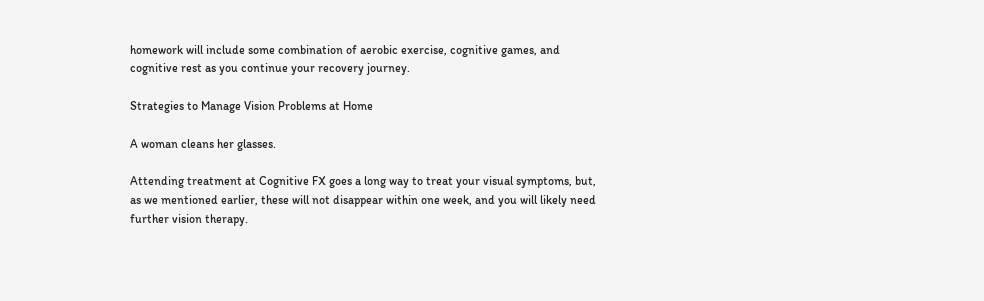homework will include some combination of aerobic exercise, cognitive games, and cognitive rest as you continue your recovery journey.

Strategies to Manage Vision Problems at Home

A woman cleans her glasses.

Attending treatment at Cognitive FX goes a long way to treat your visual symptoms, but, as we mentioned earlier, these will not disappear within one week, and you will likely need further vision therapy.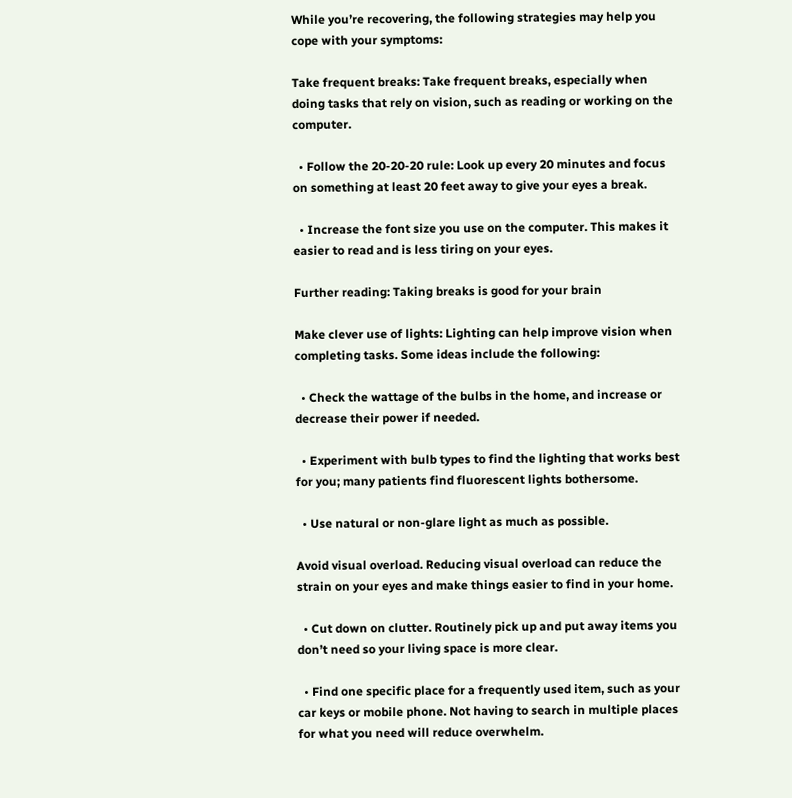While you’re recovering, the following strategies may help you cope with your symptoms:

Take frequent breaks: Take frequent breaks, especially when doing tasks that rely on vision, such as reading or working on the computer.

  • Follow the 20-20-20 rule: Look up every 20 minutes and focus on something at least 20 feet away to give your eyes a break.

  • Increase the font size you use on the computer. This makes it easier to read and is less tiring on your eyes.

Further reading: Taking breaks is good for your brain

Make clever use of lights: Lighting can help improve vision when completing tasks. Some ideas include the following:

  • Check the wattage of the bulbs in the home, and increase or decrease their power if needed.

  • Experiment with bulb types to find the lighting that works best for you; many patients find fluorescent lights bothersome.

  • Use natural or non-glare light as much as possible.

Avoid visual overload. Reducing visual overload can reduce the strain on your eyes and make things easier to find in your home.

  • Cut down on clutter. Routinely pick up and put away items you don’t need so your living space is more clear.

  • Find one specific place for a frequently used item, such as your car keys or mobile phone. Not having to search in multiple places for what you need will reduce overwhelm.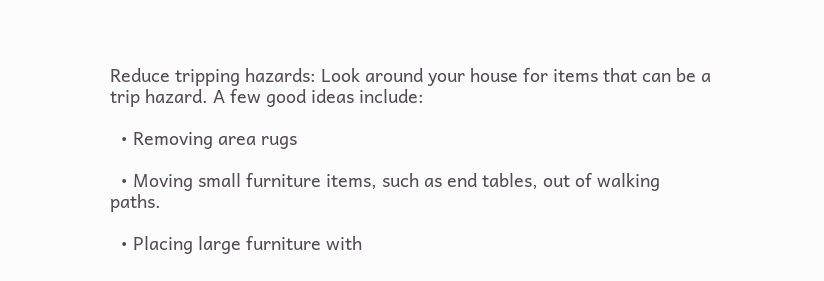Reduce tripping hazards: Look around your house for items that can be a trip hazard. A few good ideas include:

  • Removing area rugs

  • Moving small furniture items, such as end tables, out of walking paths.

  • Placing large furniture with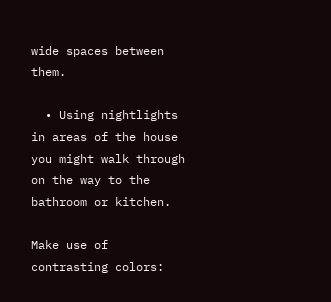wide spaces between them.

  • Using nightlights in areas of the house you might walk through on the way to the bathroom or kitchen.

Make use of contrasting colors: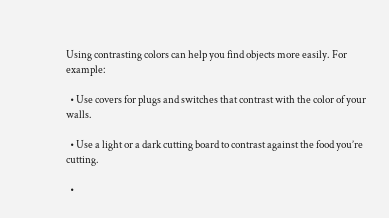Using contrasting colors can help you find objects more easily. For example:

  • Use covers for plugs and switches that contrast with the color of your walls.

  • Use a light or a dark cutting board to contrast against the food you’re cutting.

  •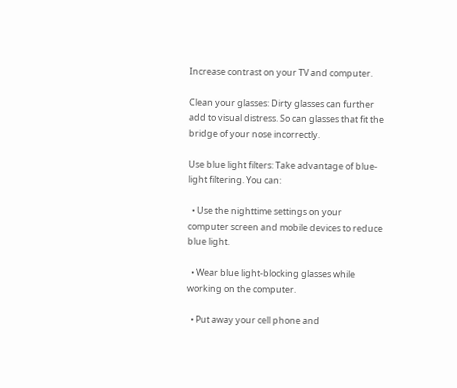Increase contrast on your TV and computer.

Clean your glasses: Dirty glasses can further add to visual distress. So can glasses that fit the bridge of your nose incorrectly.

Use blue light filters: Take advantage of blue-light filtering. You can:

  • Use the nighttime settings on your computer screen and mobile devices to reduce blue light.

  • Wear blue light-blocking glasses while working on the computer.

  • Put away your cell phone and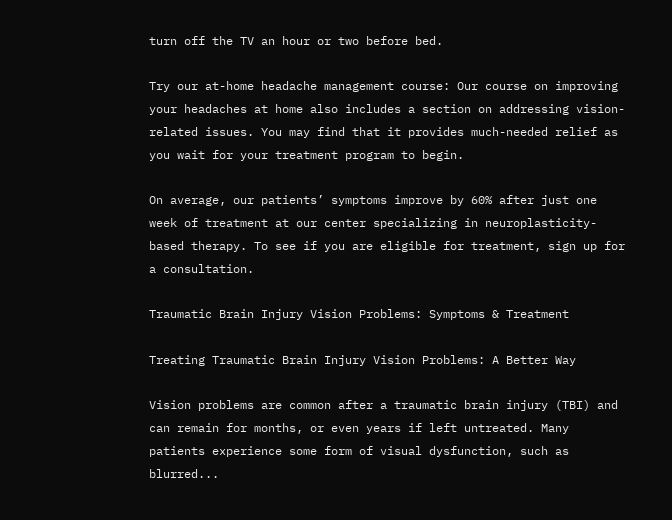turn off the TV an hour or two before bed.

Try our at-home headache management course: Our course on improving your headaches at home also includes a section on addressing vision-related issues. You may find that it provides much-needed relief as you wait for your treatment program to begin.

On average, our patients’ symptoms improve by 60% after just one week of treatment at our center specializing in neuroplasticity-based therapy. To see if you are eligible for treatment, sign up for a consultation.

Traumatic Brain Injury Vision Problems: Symptoms & Treatment

Treating Traumatic Brain Injury Vision Problems: A Better Way

Vision problems are common after a traumatic brain injury (TBI) and can remain for months, or even years if left untreated. Many patients experience some form of visual dysfunction, such as blurred...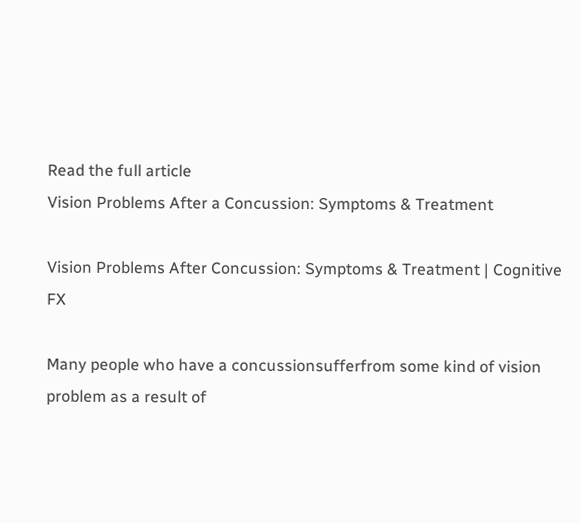Read the full article
Vision Problems After a Concussion: Symptoms & Treatment

Vision Problems After Concussion: Symptoms & Treatment | Cognitive FX

Many people who have a concussionsufferfrom some kind of vision problem as a result of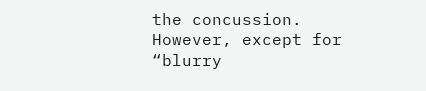the concussion. However, except for “blurry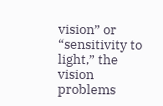vision” or “sensitivity to light,” the vision problems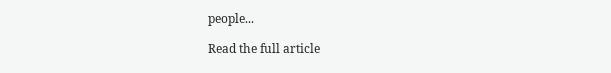people...

Read the full article